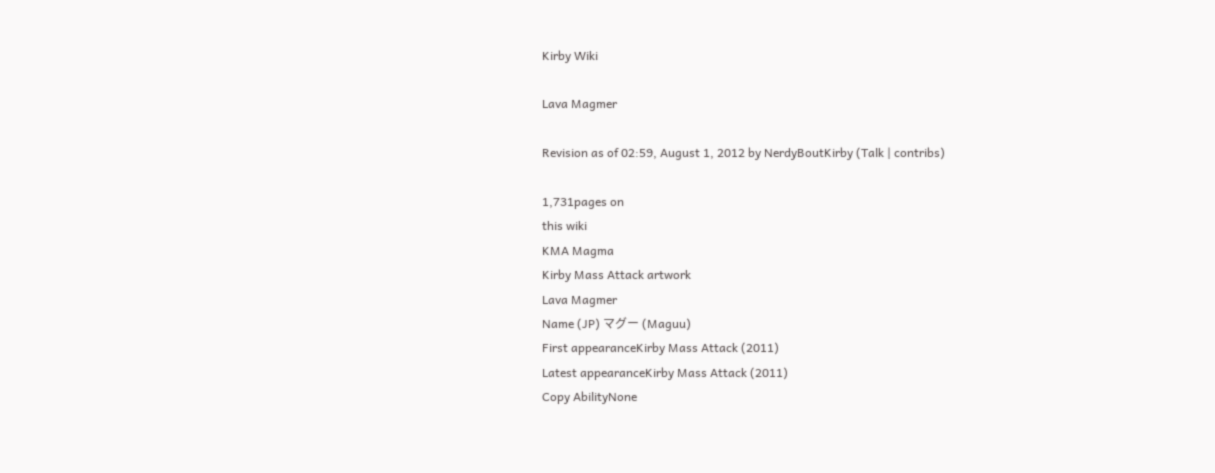Kirby Wiki

Lava Magmer

Revision as of 02:59, August 1, 2012 by NerdyBoutKirby (Talk | contribs)

1,731pages on
this wiki
KMA Magma
Kirby Mass Attack artwork
Lava Magmer
Name (JP) マグー (Maguu)
First appearanceKirby Mass Attack (2011)
Latest appearanceKirby Mass Attack (2011)
Copy AbilityNone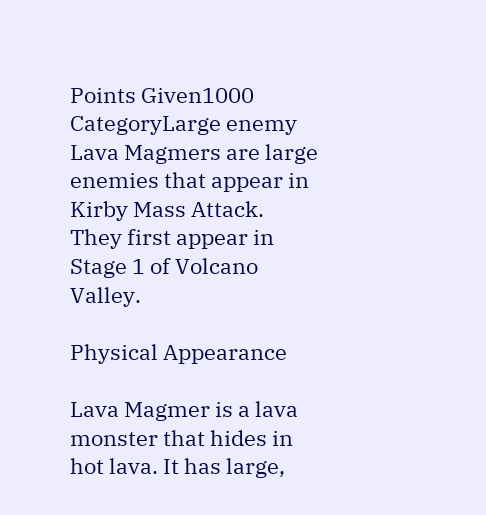Points Given1000
CategoryLarge enemy
Lava Magmers are large enemies that appear in Kirby Mass Attack. They first appear in Stage 1 of Volcano Valley.

Physical Appearance

Lava Magmer is a lava monster that hides in hot lava. It has large,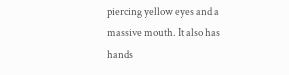piercing yellow eyes and a massive mouth. It also has hands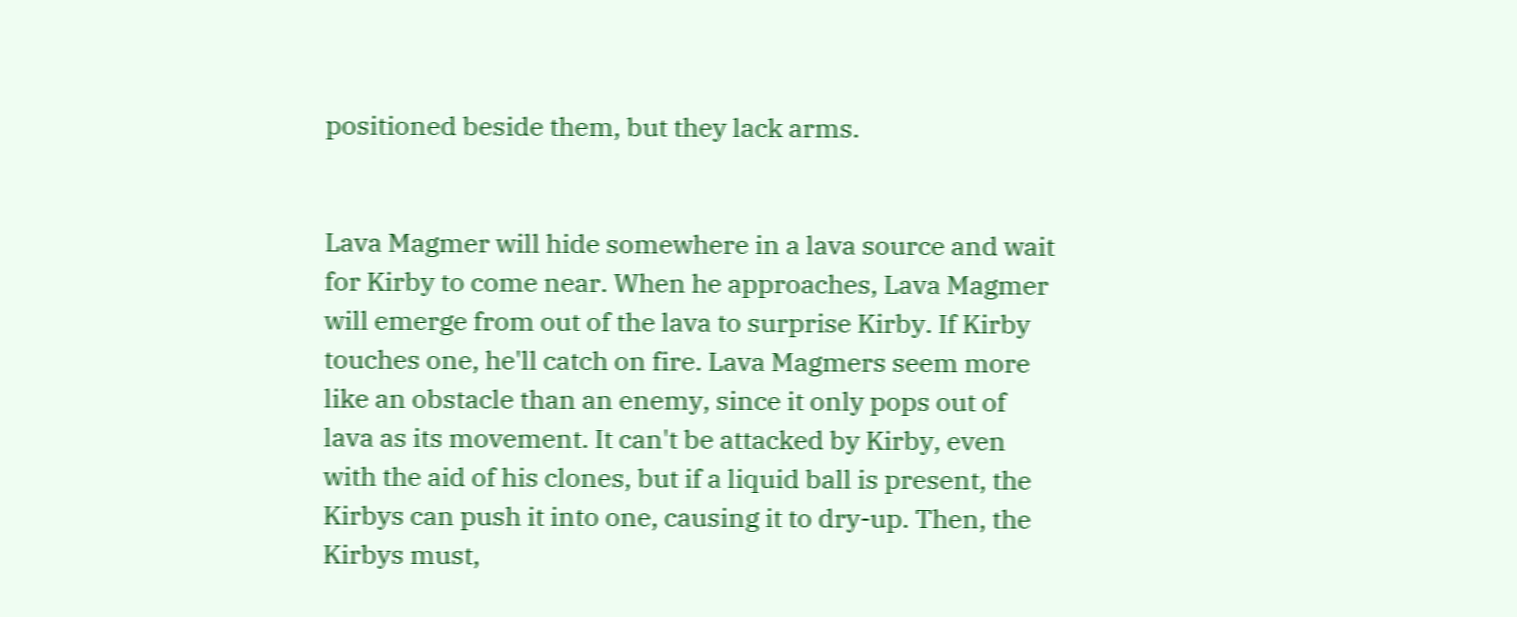positioned beside them, but they lack arms.


Lava Magmer will hide somewhere in a lava source and wait for Kirby to come near. When he approaches, Lava Magmer will emerge from out of the lava to surprise Kirby. If Kirby touches one, he'll catch on fire. Lava Magmers seem more like an obstacle than an enemy, since it only pops out of lava as its movement. It can't be attacked by Kirby, even with the aid of his clones, but if a liquid ball is present, the Kirbys can push it into one, causing it to dry-up. Then, the Kirbys must,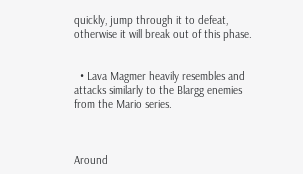quickly, jump through it to defeat, otherwise it will break out of this phase.


  • Lava Magmer heavily resembles and attacks similarly to the Blargg enemies from the Mario series.



Around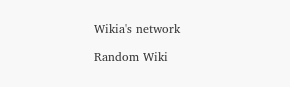Wikia's network

Random Wiki